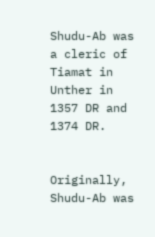Shudu-Ab was a cleric of Tiamat in Unther in 1357 DR and 1374 DR.


Originally, Shudu-Ab was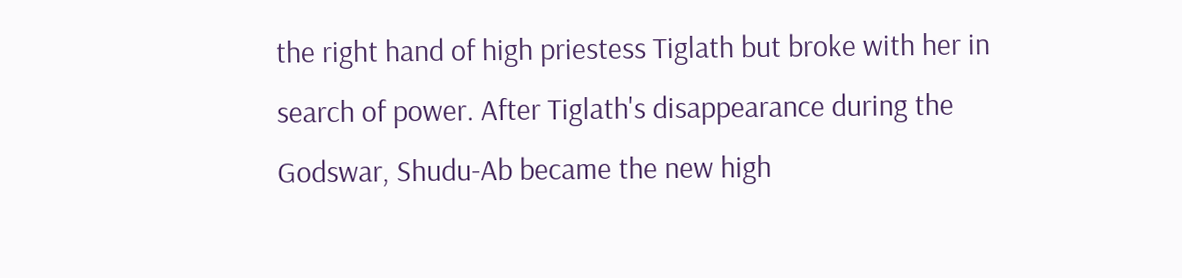the right hand of high priestess Tiglath but broke with her in search of power. After Tiglath's disappearance during the Godswar, Shudu-Ab became the new high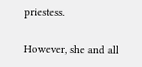priestess.

However, she and all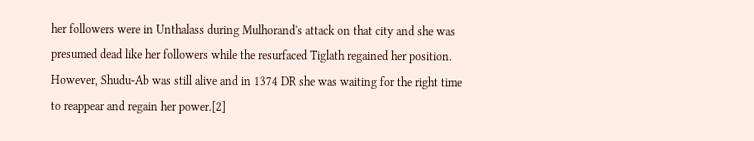her followers were in Unthalass during Mulhorand's attack on that city and she was presumed dead like her followers while the resurfaced Tiglath regained her position. However, Shudu-Ab was still alive and in 1374 DR she was waiting for the right time to reappear and regain her power.[2]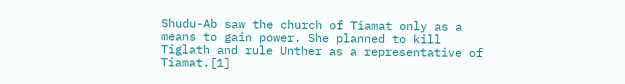Shudu-Ab saw the church of Tiamat only as a means to gain power. She planned to kill Tiglath and rule Unther as a representative of Tiamat.[1]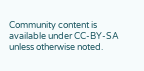Community content is available under CC-BY-SA unless otherwise noted.